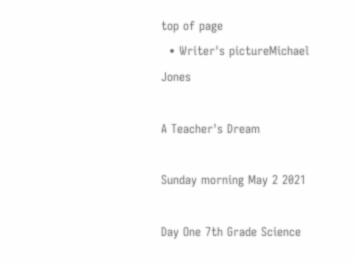top of page
  • Writer's pictureMichael Jones

A Teacher's Dream

Sunday morning May 2 2021

Day One 7th Grade Science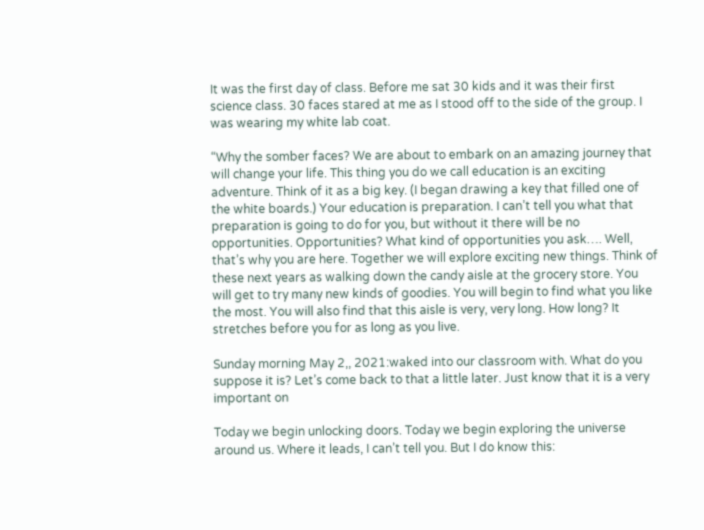It was the first day of class. Before me sat 30 kids and it was their first science class. 30 faces stared at me as I stood off to the side of the group. I was wearing my white lab coat.

“Why the somber faces? We are about to embark on an amazing journey that will change your life. This thing you do we call education is an exciting adventure. Think of it as a big key. (I began drawing a key that filled one of the white boards.) Your education is preparation. I can’t tell you what that preparation is going to do for you, but without it there will be no opportunities. Opportunities? What kind of opportunities you ask…. Well, that’s why you are here. Together we will explore exciting new things. Think of these next years as walking down the candy aisle at the grocery store. You will get to try many new kinds of goodies. You will begin to find what you like the most. You will also find that this aisle is very, very long. How long? It stretches before you for as long as you live.

Sunday morning May 2,, 2021:waked into our classroom with. What do you suppose it is? Let’s come back to that a little later. Just know that it is a very important on

Today we begin unlocking doors. Today we begin exploring the universe around us. Where it leads, I can’t tell you. But I do know this: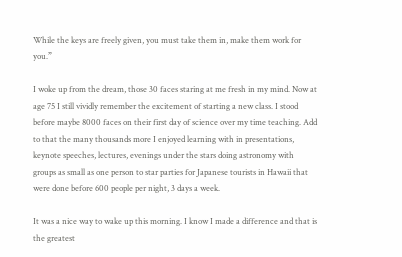While the keys are freely given, you must take them in, make them work for you.”

I woke up from the dream, those 30 faces staring at me fresh in my mind. Now at age 75 I still vividly remember the excitement of starting a new class. I stood before maybe 8000 faces on their first day of science over my time teaching. Add to that the many thousands more I enjoyed learning with in presentations, keynote speeches, lectures, evenings under the stars doing astronomy with groups as small as one person to star parties for Japanese tourists in Hawaii that were done before 600 people per night, 3 days a week.

It was a nice way to wake up this morning. I know I made a difference and that is the greatest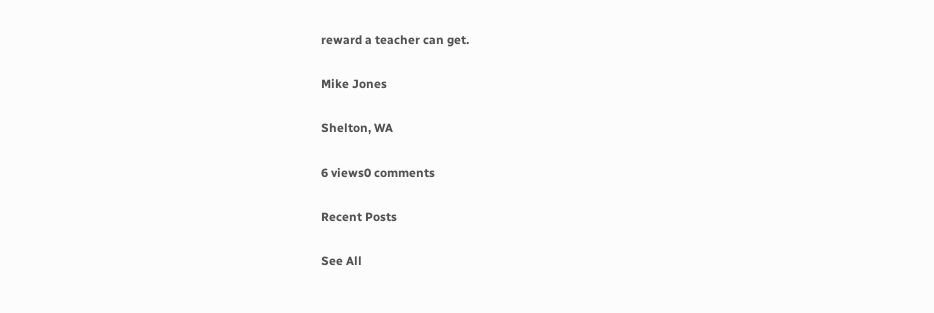reward a teacher can get.

Mike Jones

Shelton, WA

6 views0 comments

Recent Posts

See All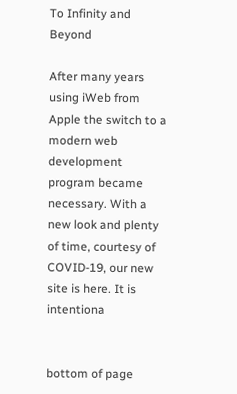To Infinity and Beyond

After many years using iWeb from Apple the switch to a modern web development program became necessary. With a new look and plenty of time, courtesy of COVID-19, our new site is here. It is intentiona


bottom of page